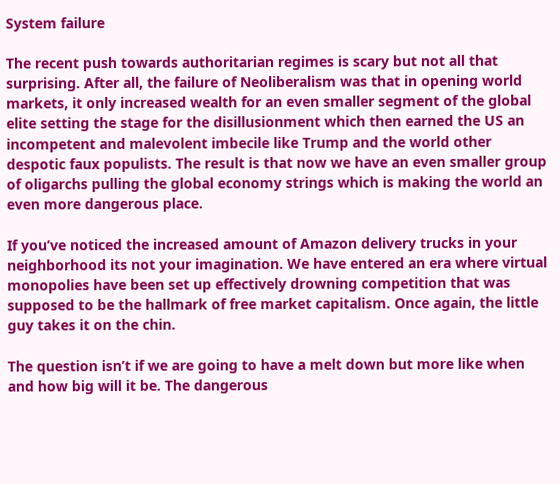System failure

The recent push towards authoritarian regimes is scary but not all that surprising. After all, the failure of Neoliberalism was that in opening world markets, it only increased wealth for an even smaller segment of the global elite setting the stage for the disillusionment which then earned the US an incompetent and malevolent imbecile like Trump and the world other despotic faux populists. The result is that now we have an even smaller group of oligarchs pulling the global economy strings which is making the world an even more dangerous place.

If you’ve noticed the increased amount of Amazon delivery trucks in your neighborhood its not your imagination. We have entered an era where virtual monopolies have been set up effectively drowning competition that was supposed to be the hallmark of free market capitalism. Once again, the little guy takes it on the chin.

The question isn’t if we are going to have a melt down but more like when and how big will it be. The dangerous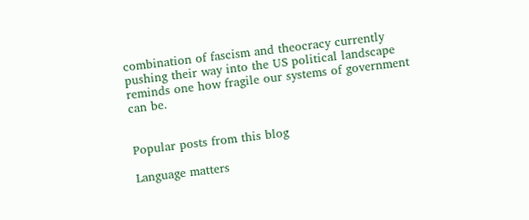combination of fascism and theocracy currently pushing their way into the US political landscape reminds one how fragile our systems of government can be.


Popular posts from this blog

Language matters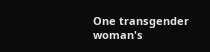One transgender woman's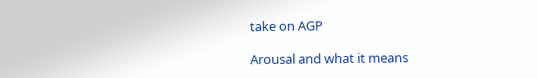take on AGP

Arousal and what it means